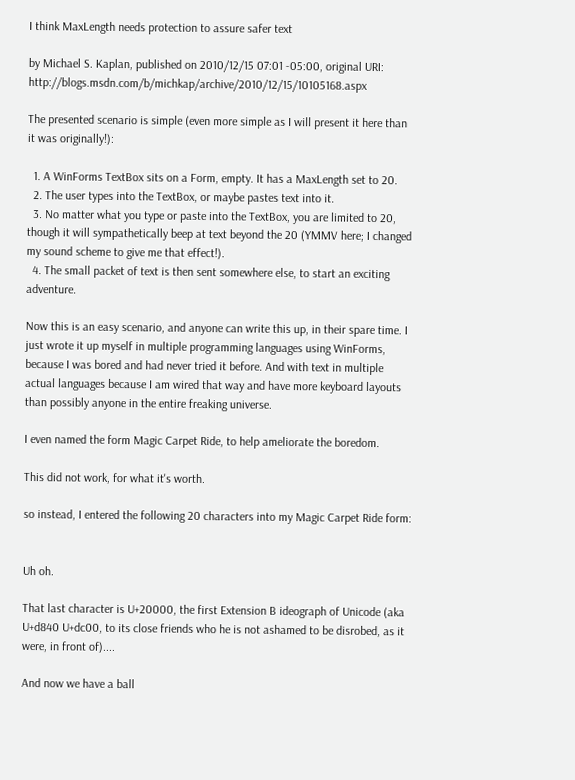I think MaxLength needs protection to assure safer text

by Michael S. Kaplan, published on 2010/12/15 07:01 -05:00, original URI: http://blogs.msdn.com/b/michkap/archive/2010/12/15/10105168.aspx

The presented scenario is simple (even more simple as I will present it here than it was originally!):

  1. A WinForms TextBox sits on a Form, empty. It has a MaxLength set to 20.
  2. The user types into the TextBox, or maybe pastes text into it.
  3. No matter what you type or paste into the TextBox, you are limited to 20, though it will sympathetically beep at text beyond the 20 (YMMV here; I changed my sound scheme to give me that effect!).
  4. The small packet of text is then sent somewhere else, to start an exciting adventure.

Now this is an easy scenario, and anyone can write this up, in their spare time. I just wrote it up myself in multiple programming languages using WinForms, because I was bored and had never tried it before. And with text in multiple actual languages because I am wired that way and have more keyboard layouts than possibly anyone in the entire freaking universe.

I even named the form Magic Carpet Ride, to help ameliorate the boredom.

This did not work, for what it's worth.

so instead, I entered the following 20 characters into my Magic Carpet Ride form:


Uh oh.

That last character is U+20000, the first Extension B ideograph of Unicode (aka U+d840 U+dc00, to its close friends who he is not ashamed to be disrobed, as it were, in front of)....

And now we have a ball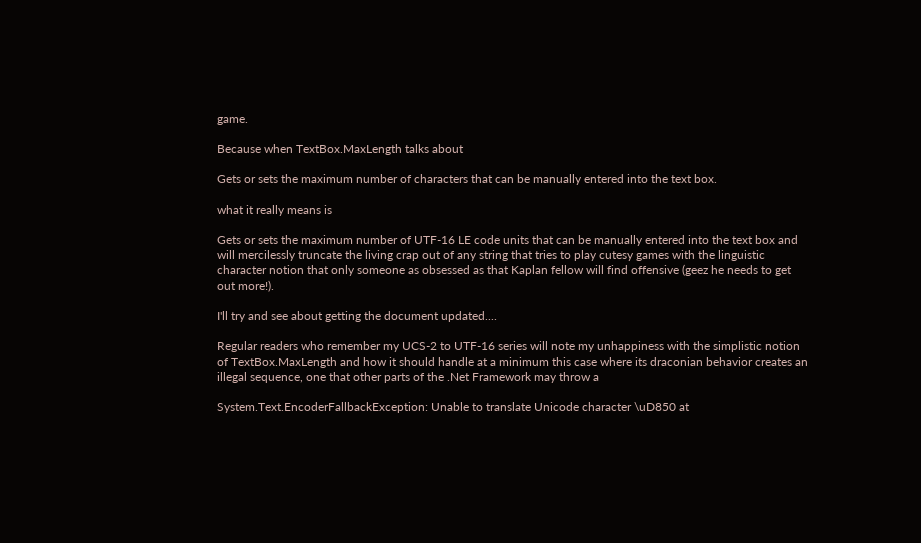game.

Because when TextBox.MaxLength talks about

Gets or sets the maximum number of characters that can be manually entered into the text box.

what it really means is

Gets or sets the maximum number of UTF-16 LE code units that can be manually entered into the text box and will mercilessly truncate the living crap out of any string that tries to play cutesy games with the linguistic character notion that only someone as obsessed as that Kaplan fellow will find offensive (geez he needs to get out more!).

I'll try and see about getting the document updated....

Regular readers who remember my UCS-2 to UTF-16 series will note my unhappiness with the simplistic notion of TextBox.MaxLength and how it should handle at a minimum this case where its draconian behavior creates an illegal sequence, one that other parts of the .Net Framework may throw a

System.Text.EncoderFallbackException: Unable to translate Unicode character \uD850 at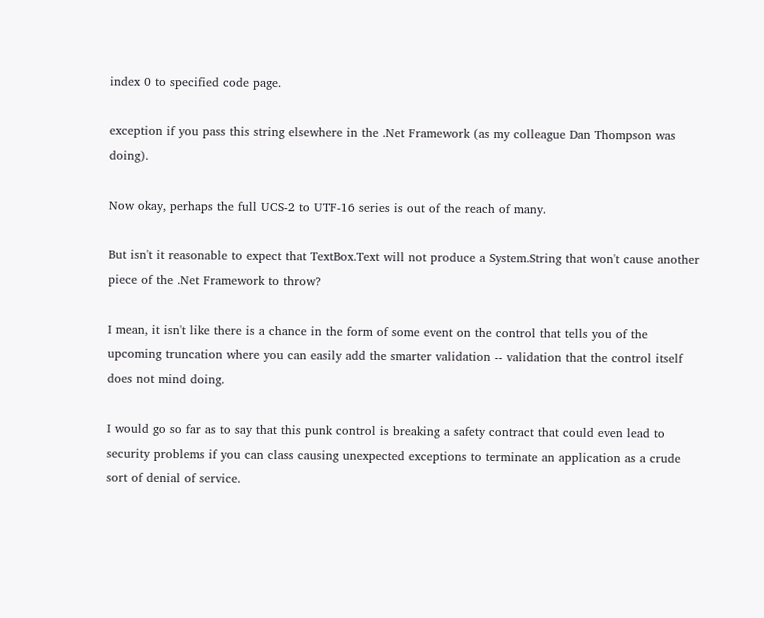index 0 to specified code page.

exception if you pass this string elsewhere in the .Net Framework (as my colleague Dan Thompson was doing).

Now okay, perhaps the full UCS-2 to UTF-16 series is out of the reach of many.

But isn't it reasonable to expect that TextBox.Text will not produce a System.String that won't cause another piece of the .Net Framework to throw?

I mean, it isn't like there is a chance in the form of some event on the control that tells you of the upcoming truncation where you can easily add the smarter validation -- validation that the control itself does not mind doing.

I would go so far as to say that this punk control is breaking a safety contract that could even lead to security problems if you can class causing unexpected exceptions to terminate an application as a crude sort of denial of service.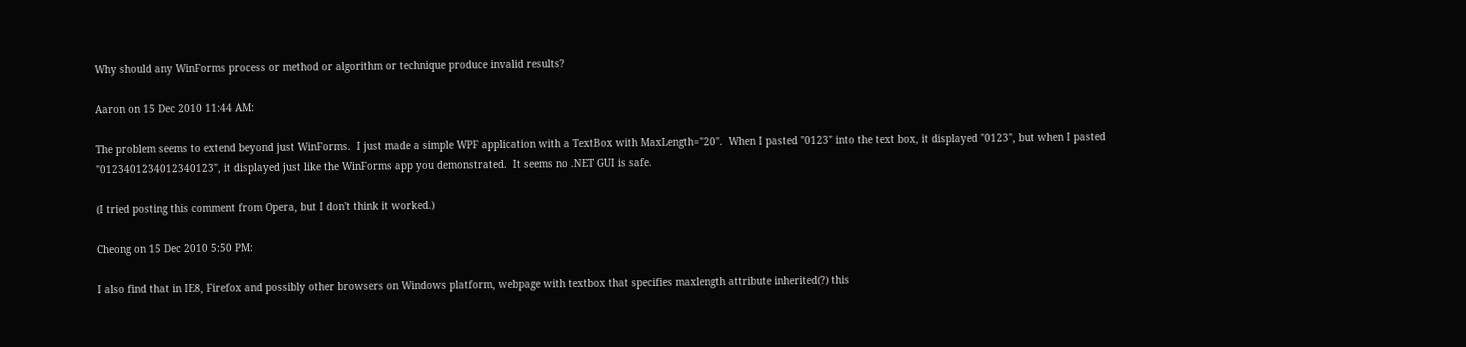Why should any WinForms process or method or algorithm or technique produce invalid results?

Aaron on 15 Dec 2010 11:44 AM:

The problem seems to extend beyond just WinForms.  I just made a simple WPF application with a TextBox with MaxLength="20".  When I pasted "0123" into the text box, it displayed "0123", but when I pasted "0123401234012340123", it displayed just like the WinForms app you demonstrated.  It seems no .NET GUI is safe.

(I tried posting this comment from Opera, but I don't think it worked.)

Cheong on 15 Dec 2010 5:50 PM:

I also find that in IE8, Firefox and possibly other browsers on Windows platform, webpage with textbox that specifies maxlength attribute inherited(?) this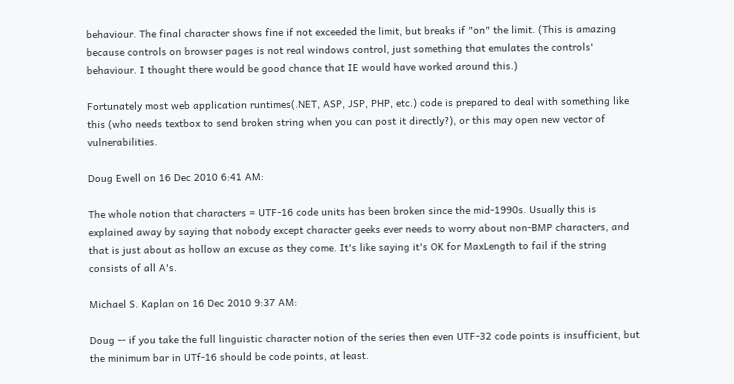behaviour. The final character shows fine if not exceeded the limit, but breaks if "on" the limit. (This is amazing because controls on browser pages is not real windows control, just something that emulates the controls' behaviour. I thought there would be good chance that IE would have worked around this.)

Fortunately most web application runtimes(.NET, ASP, JSP, PHP, etc.) code is prepared to deal with something like this (who needs textbox to send broken string when you can post it directly?), or this may open new vector of vulnerabilities.

Doug Ewell on 16 Dec 2010 6:41 AM:

The whole notion that characters = UTF-16 code units has been broken since the mid-1990s. Usually this is explained away by saying that nobody except character geeks ever needs to worry about non-BMP characters, and that is just about as hollow an excuse as they come. It's like saying it's OK for MaxLength to fail if the string consists of all A's.

Michael S. Kaplan on 16 Dec 2010 9:37 AM:

Doug -- if you take the full linguistic character notion of the series then even UTF-32 code points is insufficient, but the minimum bar in UTf-16 should be code points, at least.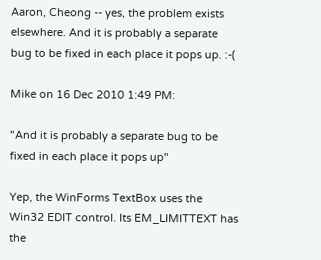Aaron, Cheong -- yes, the problem exists elsewhere. And it is probably a separate bug to be fixed in each place it pops up. :-(

Mike on 16 Dec 2010 1:49 PM:

"And it is probably a separate bug to be fixed in each place it pops up"

Yep, the WinForms TextBox uses the Win32 EDIT control. Its EM_LIMITTEXT has the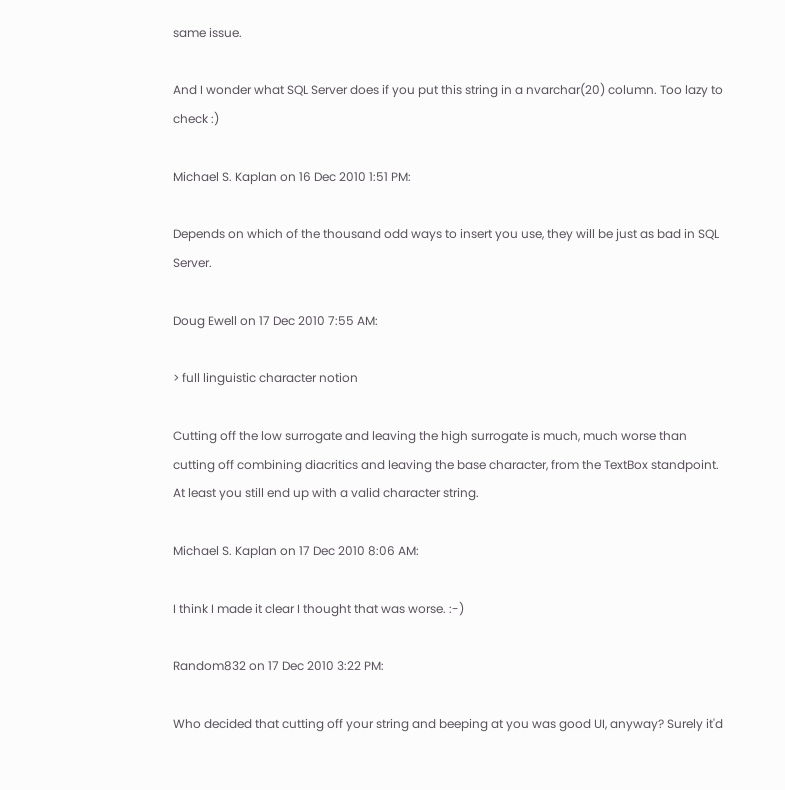same issue.

And I wonder what SQL Server does if you put this string in a nvarchar(20) column. Too lazy to check :)

Michael S. Kaplan on 16 Dec 2010 1:51 PM:

Depends on which of the thousand odd ways to insert you use, they will be just as bad in SQL Server.

Doug Ewell on 17 Dec 2010 7:55 AM:

> full linguistic character notion

Cutting off the low surrogate and leaving the high surrogate is much, much worse than cutting off combining diacritics and leaving the base character, from the TextBox standpoint. At least you still end up with a valid character string.

Michael S. Kaplan on 17 Dec 2010 8:06 AM:

I think I made it clear I thought that was worse. :-)

Random832 on 17 Dec 2010 3:22 PM:

Who decided that cutting off your string and beeping at you was good UI, anyway? Surely it'd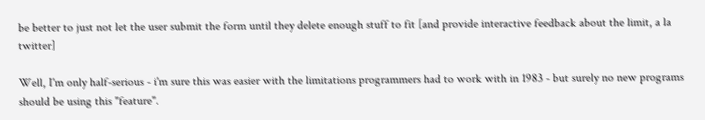be better to just not let the user submit the form until they delete enough stuff to fit [and provide interactive feedback about the limit, a la twitter]

Well, I'm only half-serious - i'm sure this was easier with the limitations programmers had to work with in 1983 - but surely no new programs should be using this "feature".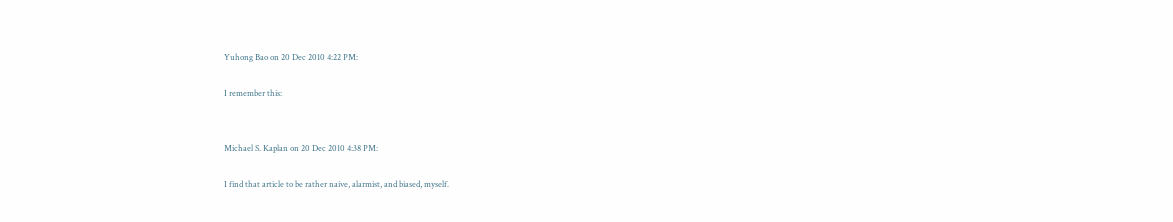Yuhong Bao on 20 Dec 2010 4:22 PM:

I remember this:


Michael S. Kaplan on 20 Dec 2010 4:38 PM:

I find that article to be rather naive, alarmist, and biased, myself.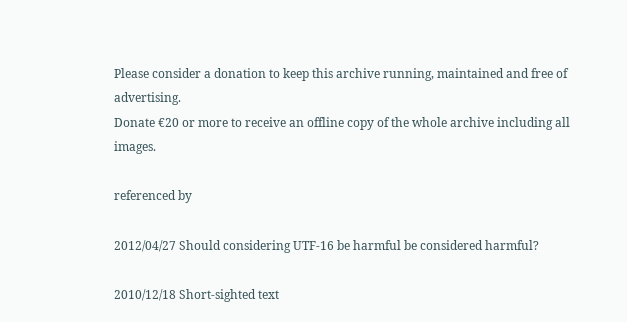Please consider a donation to keep this archive running, maintained and free of advertising.
Donate €20 or more to receive an offline copy of the whole archive including all images.

referenced by

2012/04/27 Should considering UTF-16 be harmful be considered harmful?

2010/12/18 Short-sighted text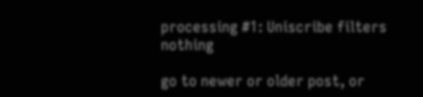processing #1: Uniscribe filters nothing

go to newer or older post, or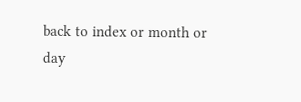back to index or month or day